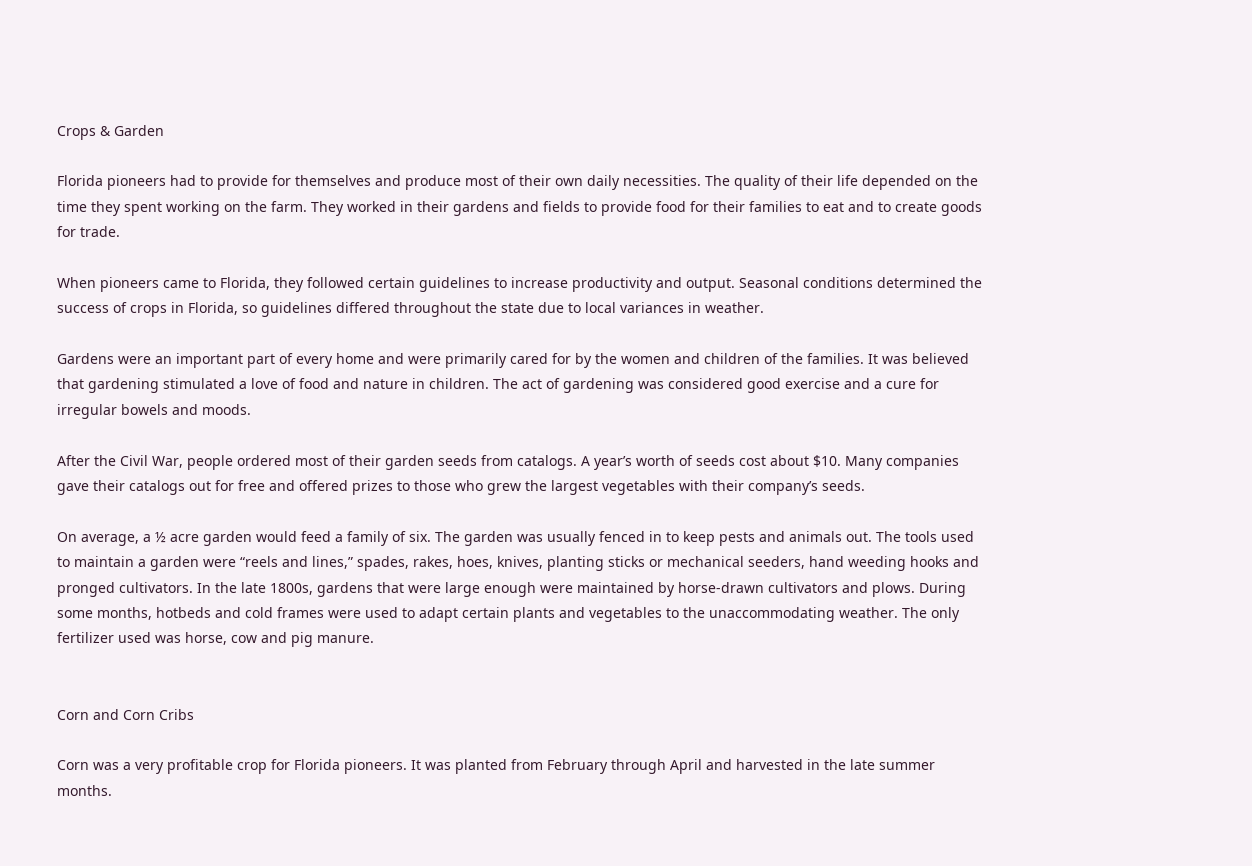Crops & Garden

Florida pioneers had to provide for themselves and produce most of their own daily necessities. The quality of their life depended on the time they spent working on the farm. They worked in their gardens and fields to provide food for their families to eat and to create goods for trade.

When pioneers came to Florida, they followed certain guidelines to increase productivity and output. Seasonal conditions determined the success of crops in Florida, so guidelines differed throughout the state due to local variances in weather.

Gardens were an important part of every home and were primarily cared for by the women and children of the families. It was believed that gardening stimulated a love of food and nature in children. The act of gardening was considered good exercise and a cure for irregular bowels and moods.

After the Civil War, people ordered most of their garden seeds from catalogs. A year’s worth of seeds cost about $10. Many companies gave their catalogs out for free and offered prizes to those who grew the largest vegetables with their company’s seeds.

On average, a ½ acre garden would feed a family of six. The garden was usually fenced in to keep pests and animals out. The tools used to maintain a garden were “reels and lines,” spades, rakes, hoes, knives, planting sticks or mechanical seeders, hand weeding hooks and pronged cultivators. In the late 1800s, gardens that were large enough were maintained by horse-drawn cultivators and plows. During some months, hotbeds and cold frames were used to adapt certain plants and vegetables to the unaccommodating weather. The only fertilizer used was horse, cow and pig manure.


Corn and Corn Cribs

Corn was a very profitable crop for Florida pioneers. It was planted from February through April and harvested in the late summer months.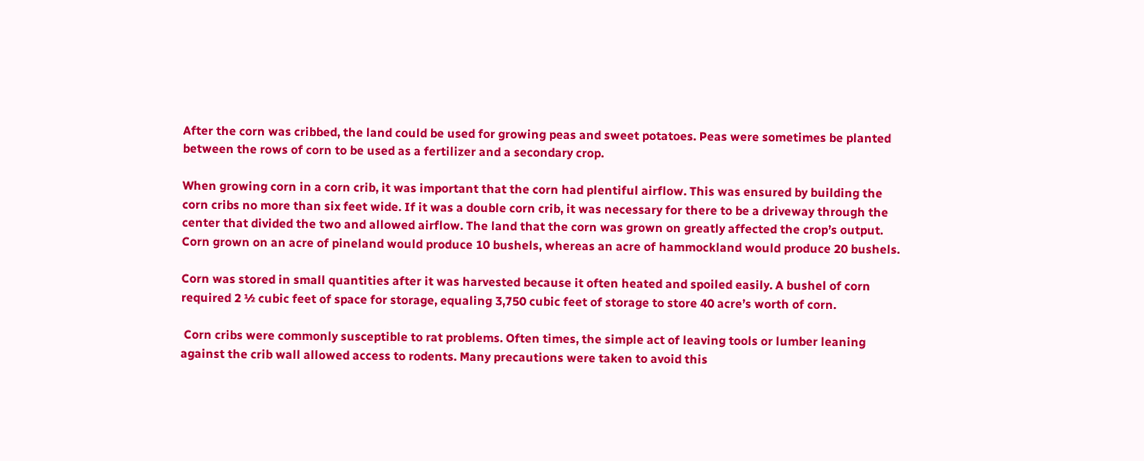After the corn was cribbed, the land could be used for growing peas and sweet potatoes. Peas were sometimes be planted between the rows of corn to be used as a fertilizer and a secondary crop.

When growing corn in a corn crib, it was important that the corn had plentiful airflow. This was ensured by building the corn cribs no more than six feet wide. If it was a double corn crib, it was necessary for there to be a driveway through the center that divided the two and allowed airflow. The land that the corn was grown on greatly affected the crop’s output. Corn grown on an acre of pineland would produce 10 bushels, whereas an acre of hammockland would produce 20 bushels.

Corn was stored in small quantities after it was harvested because it often heated and spoiled easily. A bushel of corn required 2 ½ cubic feet of space for storage, equaling 3,750 cubic feet of storage to store 40 acre’s worth of corn.

 Corn cribs were commonly susceptible to rat problems. Often times, the simple act of leaving tools or lumber leaning against the crib wall allowed access to rodents. Many precautions were taken to avoid this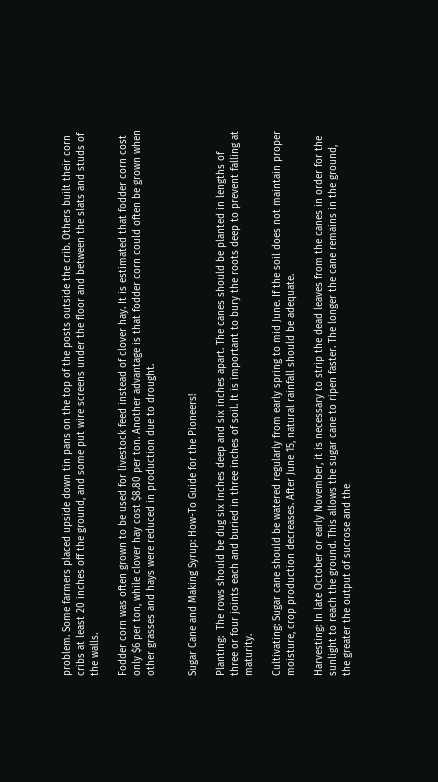problem. Some farmers placed upside down tin pans on the top of the posts outside the crib. Others built their corn cribs at least 20 inches off the ground, and some put wire screens under the floor and between the slats and studs of the walls.

Fodder corn was often grown to be used for livestock feed instead of clover hay. It is estimated that fodder corn cost only $6 per ton, while clover hay cost $8.80 per ton. Another advantage is that fodder corn could often be grown when other grasses and hays were reduced in production due to drought.


Sugar Cane and Making Syrup: How-To Guide for the Pioneers!

Planting:  The rows should be dug six inches deep and six inches apart. The canes should be planted in lengths of three or four joints each and buried in three inches of soil. It is important to bury the roots deep to prevent falling at maturity.

Cultivating: Sugar cane should be watered regularly from early spring to mid June. If the soil does not maintain proper moisture, crop production decreases. After June 15, natural rainfall should be adequate.

Harvesting: In late October or early November, it is necessary to strip the dead leaves from the canes in order for the sunlight to reach the ground. This allows the sugar cane to ripen faster. The longer the cane remains in the ground, the greater the output of sucrose and the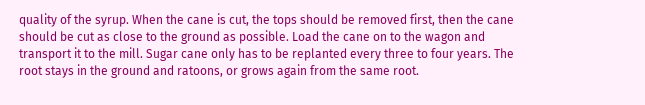quality of the syrup. When the cane is cut, the tops should be removed first, then the cane should be cut as close to the ground as possible. Load the cane on to the wagon and transport it to the mill. Sugar cane only has to be replanted every three to four years. The root stays in the ground and ratoons, or grows again from the same root.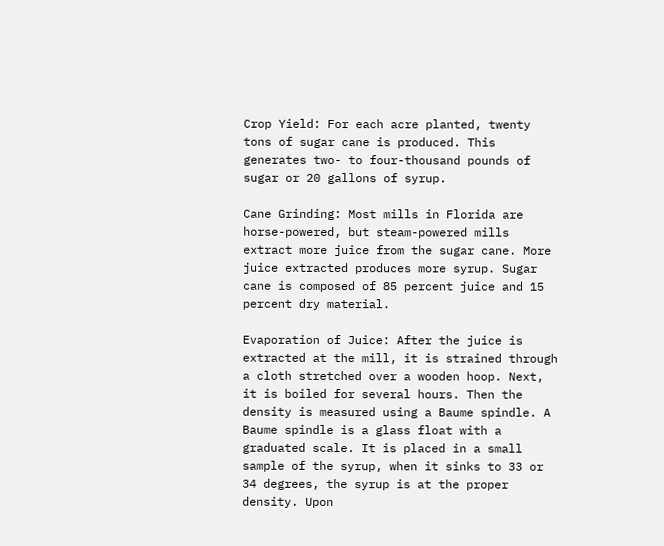Crop Yield: For each acre planted, twenty tons of sugar cane is produced. This generates two- to four-thousand pounds of sugar or 20 gallons of syrup.

Cane Grinding: Most mills in Florida are horse-powered, but steam-powered mills extract more juice from the sugar cane. More juice extracted produces more syrup. Sugar cane is composed of 85 percent juice and 15 percent dry material.

Evaporation of Juice: After the juice is extracted at the mill, it is strained through a cloth stretched over a wooden hoop. Next, it is boiled for several hours. Then the density is measured using a Baume spindle. A Baume spindle is a glass float with a graduated scale. It is placed in a small sample of the syrup, when it sinks to 33 or 34 degrees, the syrup is at the proper density. Upon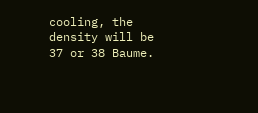cooling, the density will be 37 or 38 Baume.